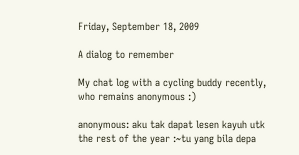Friday, September 18, 2009

A dialog to remember

My chat log with a cycling buddy recently, who remains anonymous :)

anonymous: aku tak dapat lesen kayuh utk the rest of the year :~tu yang bila depa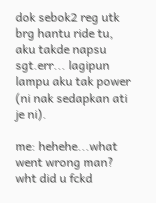dok sebok2 reg utk brg hantu ride tu, aku takde napsu sgt.err... lagipun lampu aku tak power (ni nak sedapkan ati je ni).

me: hehehe...what went wrong man? wht did u fckd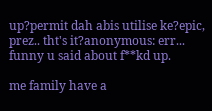up?permit dah abis utilise ke?epic, prez.. tht's it?anonymous: err... funny u said about f**kd up.

me family have a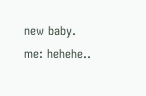new baby.
me: hehehe..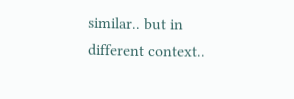similar.. but in different context..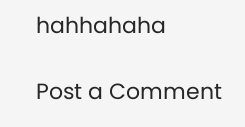hahhahaha

Post a Comment